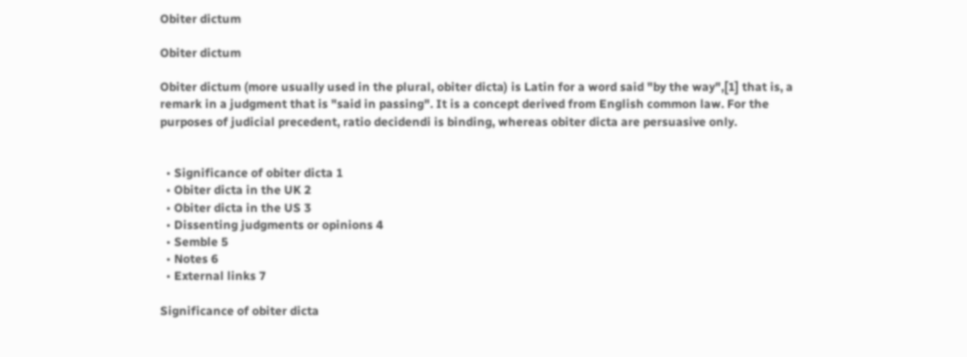Obiter dictum

Obiter dictum

Obiter dictum (more usually used in the plural, obiter dicta) is Latin for a word said "by the way",[1] that is, a remark in a judgment that is "said in passing". It is a concept derived from English common law. For the purposes of judicial precedent, ratio decidendi is binding, whereas obiter dicta are persuasive only.


  • Significance of obiter dicta 1
  • Obiter dicta in the UK 2
  • Obiter dicta in the US 3
  • Dissenting judgments or opinions 4
  • Semble 5
  • Notes 6
  • External links 7

Significance of obiter dicta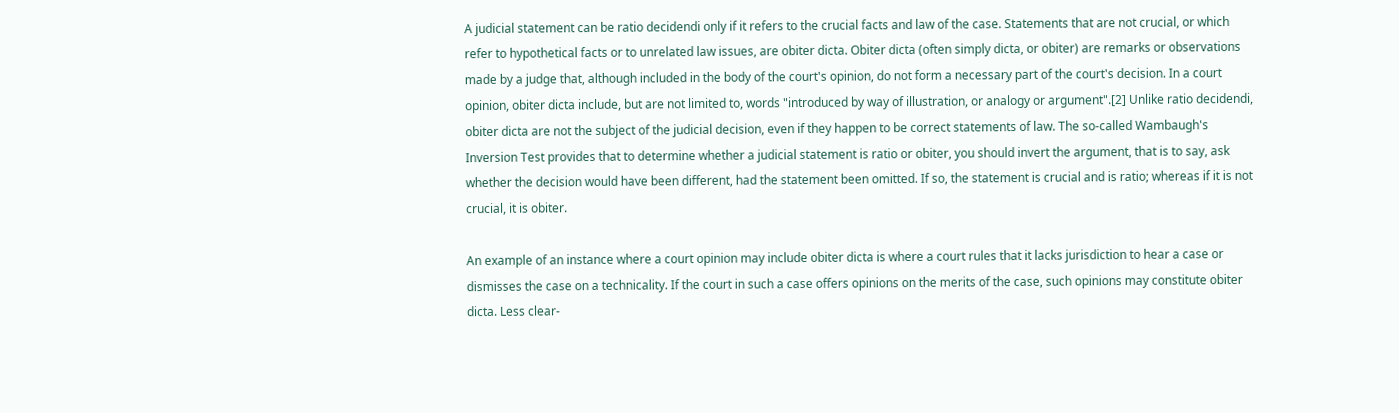A judicial statement can be ratio decidendi only if it refers to the crucial facts and law of the case. Statements that are not crucial, or which refer to hypothetical facts or to unrelated law issues, are obiter dicta. Obiter dicta (often simply dicta, or obiter) are remarks or observations made by a judge that, although included in the body of the court's opinion, do not form a necessary part of the court's decision. In a court opinion, obiter dicta include, but are not limited to, words "introduced by way of illustration, or analogy or argument".[2] Unlike ratio decidendi, obiter dicta are not the subject of the judicial decision, even if they happen to be correct statements of law. The so-called Wambaugh's Inversion Test provides that to determine whether a judicial statement is ratio or obiter, you should invert the argument, that is to say, ask whether the decision would have been different, had the statement been omitted. If so, the statement is crucial and is ratio; whereas if it is not crucial, it is obiter.

An example of an instance where a court opinion may include obiter dicta is where a court rules that it lacks jurisdiction to hear a case or dismisses the case on a technicality. If the court in such a case offers opinions on the merits of the case, such opinions may constitute obiter dicta. Less clear-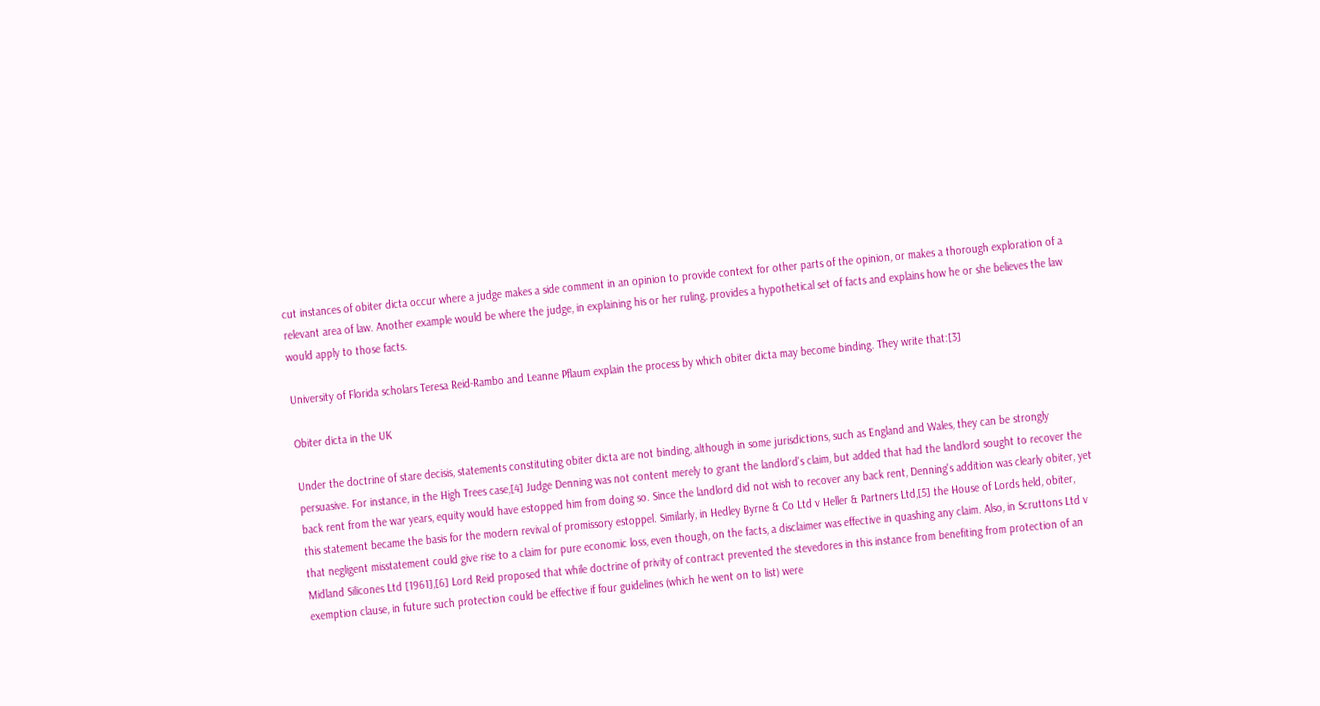cut instances of obiter dicta occur where a judge makes a side comment in an opinion to provide context for other parts of the opinion, or makes a thorough exploration of a relevant area of law. Another example would be where the judge, in explaining his or her ruling, provides a hypothetical set of facts and explains how he or she believes the law would apply to those facts.

University of Florida scholars Teresa Reid-Rambo and Leanne Pflaum explain the process by which obiter dicta may become binding. They write that:[3]

Obiter dicta in the UK

Under the doctrine of stare decisis, statements constituting obiter dicta are not binding, although in some jurisdictions, such as England and Wales, they can be strongly persuasive. For instance, in the High Trees case,[4] Judge Denning was not content merely to grant the landlord's claim, but added that had the landlord sought to recover the back rent from the war years, equity would have estopped him from doing so. Since the landlord did not wish to recover any back rent, Denning's addition was clearly obiter, yet this statement became the basis for the modern revival of promissory estoppel. Similarly, in Hedley Byrne & Co Ltd v Heller & Partners Ltd,[5] the House of Lords held, obiter, that negligent misstatement could give rise to a claim for pure economic loss, even though, on the facts, a disclaimer was effective in quashing any claim. Also, in Scruttons Ltd v Midland Silicones Ltd [1961],[6] Lord Reid proposed that while doctrine of privity of contract prevented the stevedores in this instance from benefiting from protection of an exemption clause, in future such protection could be effective if four guidelines (which he went on to list) were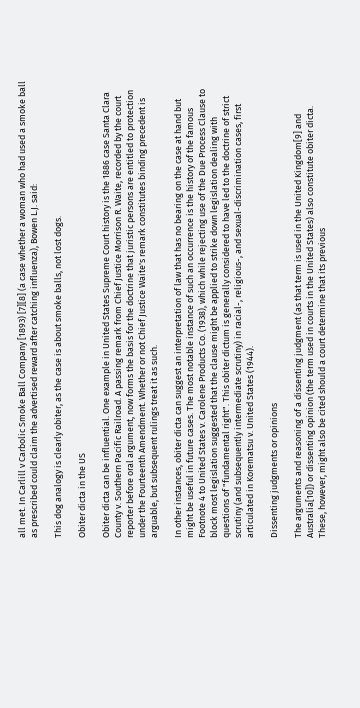all met. In Carlill v Carbolic Smoke Ball Company [1893) [7][8] (a case whether a woman who had used a smoke ball as prescribed could claim the advertised reward after catching influenza), Bowen L.J. said:

This dog analogy is clearly obiter, as the case is about smoke balls, not lost dogs.

Obiter dicta in the US

Obiter dicta can be influential. One example in United States Supreme Court history is the 1886 case Santa Clara County v. Southern Pacific Railroad. A passing remark from Chief Justice Morrison R. Waite, recorded by the court reporter before oral argument, now forms the basis for the doctrine that juristic persons are entitled to protection under the Fourteenth Amendment. Whether or not Chief Justice Waite's remark constitutes binding precedent is arguable, but subsequent rulings treat it as such.

In other instances, obiter dicta can suggest an interpretation of law that has no bearing on the case at hand but might be useful in future cases. The most notable instance of such an occurrence is the history of the famous Footnote 4 to United States v. Carolene Products Co. (1938), which while rejecting use of the Due Process Clause to block most legislation suggested that the clause might be applied to strike down legislation dealing with questions of "fundamental right". This obiter dictum is generally considered to have led to the doctrine of strict scrutiny (and subsequently intermediate scrutiny) in racial-, religious-, and sexual-discrimination cases, first articulated in Korematsu v. United States (1944).

Dissenting judgments or opinions

The arguments and reasoning of a dissenting judgment (as that term is used in the United Kingdom[9] and Australia[10]) or dissenting opinion (the term used in courts in the United States) also constitute obiter dicta. These, however, might also be cited should a court determine that its previous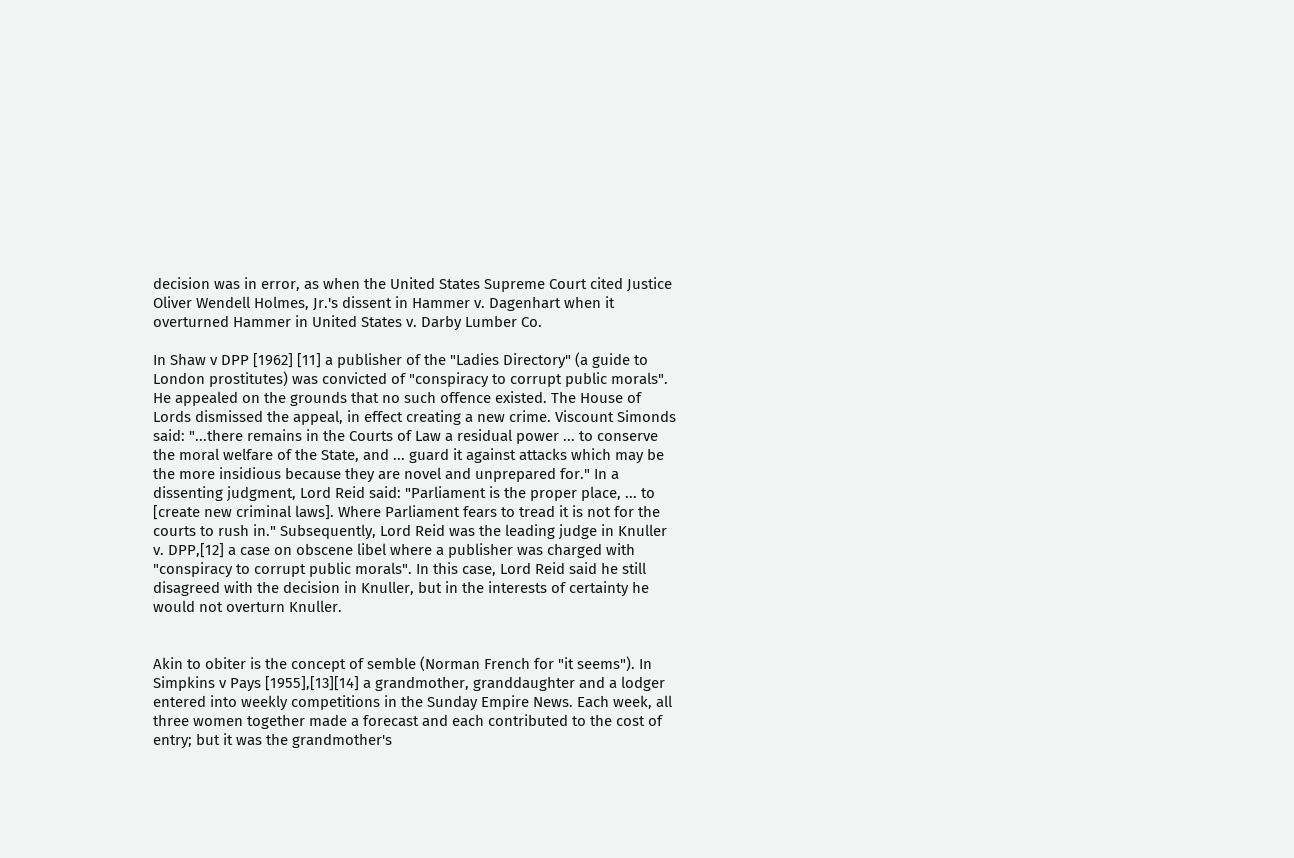decision was in error, as when the United States Supreme Court cited Justice Oliver Wendell Holmes, Jr.'s dissent in Hammer v. Dagenhart when it overturned Hammer in United States v. Darby Lumber Co.

In Shaw v DPP [1962] [11] a publisher of the "Ladies Directory" (a guide to London prostitutes) was convicted of "conspiracy to corrupt public morals". He appealed on the grounds that no such offence existed. The House of Lords dismissed the appeal, in effect creating a new crime. Viscount Simonds said: "...there remains in the Courts of Law a residual power ... to conserve the moral welfare of the State, and ... guard it against attacks which may be the more insidious because they are novel and unprepared for." In a dissenting judgment, Lord Reid said: "Parliament is the proper place, ... to [create new criminal laws]. Where Parliament fears to tread it is not for the courts to rush in." Subsequently, Lord Reid was the leading judge in Knuller v. DPP,[12] a case on obscene libel where a publisher was charged with "conspiracy to corrupt public morals". In this case, Lord Reid said he still disagreed with the decision in Knuller, but in the interests of certainty he would not overturn Knuller.


Akin to obiter is the concept of semble (Norman French for "it seems"). In Simpkins v Pays [1955],[13][14] a grandmother, granddaughter and a lodger entered into weekly competitions in the Sunday Empire News. Each week, all three women together made a forecast and each contributed to the cost of entry; but it was the grandmother's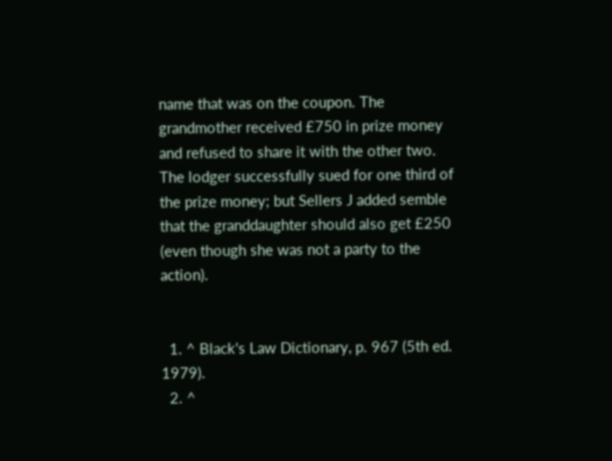name that was on the coupon. The grandmother received £750 in prize money and refused to share it with the other two. The lodger successfully sued for one third of the prize money; but Sellers J added semble that the granddaughter should also get £250 (even though she was not a party to the action).


  1. ^ Black's Law Dictionary, p. 967 (5th ed. 1979).
  2. ^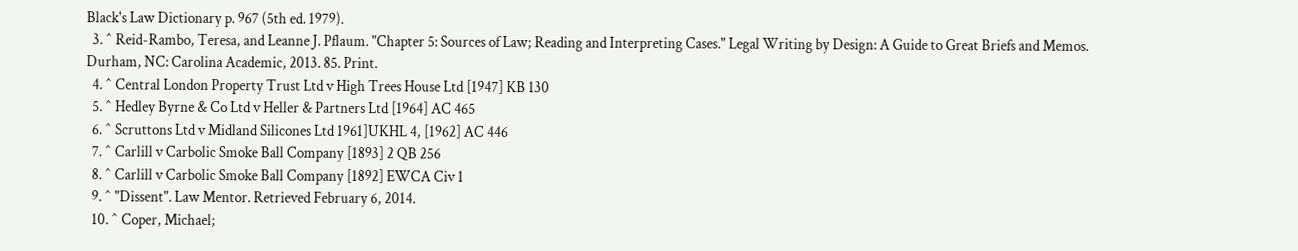Black's Law Dictionary p. 967 (5th ed. 1979).
  3. ^ Reid-Rambo, Teresa, and Leanne J. Pflaum. "Chapter 5: Sources of Law; Reading and Interpreting Cases." Legal Writing by Design: A Guide to Great Briefs and Memos. Durham, NC: Carolina Academic, 2013. 85. Print.
  4. ^ Central London Property Trust Ltd v High Trees House Ltd [1947] KB 130
  5. ^ Hedley Byrne & Co Ltd v Heller & Partners Ltd [1964] AC 465
  6. ^ Scruttons Ltd v Midland Silicones Ltd 1961]UKHL 4, [1962] AC 446
  7. ^ Carlill v Carbolic Smoke Ball Company [1893] 2 QB 256
  8. ^ Carlill v Carbolic Smoke Ball Company [1892] EWCA Civ 1
  9. ^ "Dissent". Law Mentor. Retrieved February 6, 2014.
  10. ^ Coper, Michael;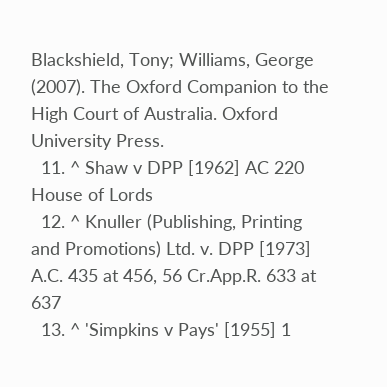Blackshield, Tony; Williams, George (2007). The Oxford Companion to the High Court of Australia. Oxford University Press.
  11. ^ Shaw v DPP [1962] AC 220 House of Lords
  12. ^ Knuller (Publishing, Printing and Promotions) Ltd. v. DPP [1973] A.C. 435 at 456, 56 Cr.App.R. 633 at 637
  13. ^ 'Simpkins v Pays' [1955] 1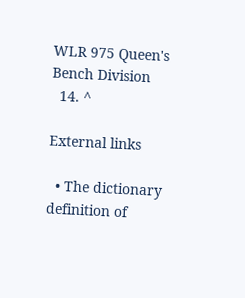WLR 975 Queen's Bench Division
  14. ^

External links

  • The dictionary definition of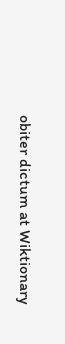obiter dictum at Wiktionary